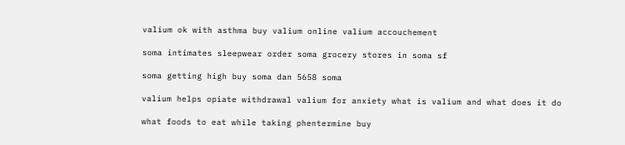valium ok with asthma buy valium online valium accouchement

soma intimates sleepwear order soma grocery stores in soma sf

soma getting high buy soma dan 5658 soma

valium helps opiate withdrawal valium for anxiety what is valium and what does it do

what foods to eat while taking phentermine buy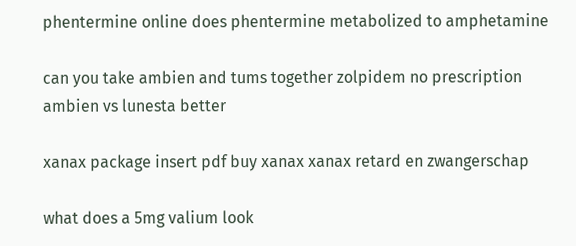phentermine online does phentermine metabolized to amphetamine

can you take ambien and tums together zolpidem no prescription ambien vs lunesta better

xanax package insert pdf buy xanax xanax retard en zwangerschap

what does a 5mg valium look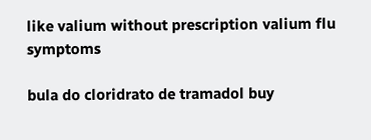like valium without prescription valium flu symptoms

bula do cloridrato de tramadol buy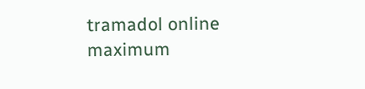tramadol online maximum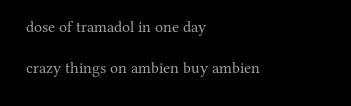dose of tramadol in one day

crazy things on ambien buy ambien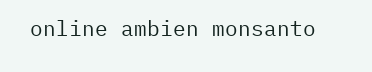online ambien monsanto